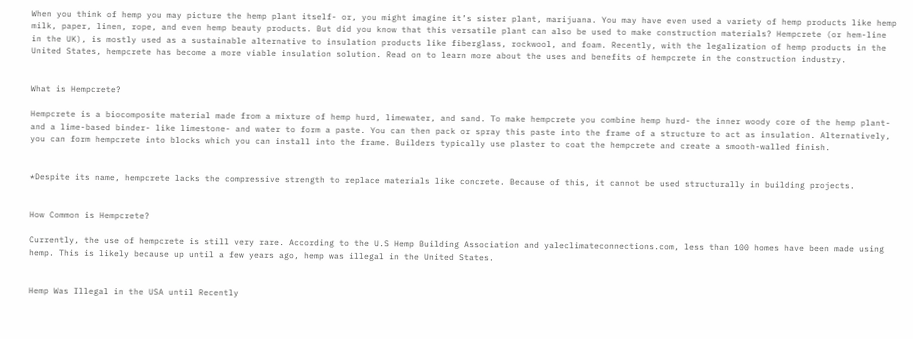When you think of hemp you may picture the hemp plant itself- or, you might imagine it’s sister plant, marijuana. You may have even used a variety of hemp products like hemp milk, paper, linen, rope, and even hemp beauty products. But did you know that this versatile plant can also be used to make construction materials? Hempcrete (or hem-line in the UK), is mostly used as a sustainable alternative to insulation products like fiberglass, rockwool, and foam. Recently, with the legalization of hemp products in the United States, hempcrete has become a more viable insulation solution. Read on to learn more about the uses and benefits of hempcrete in the construction industry.


What is Hempcrete?

Hempcrete is a biocomposite material made from a mixture of hemp hurd, limewater, and sand. To make hempcrete you combine hemp hurd- the inner woody core of the hemp plant- and a lime-based binder- like limestone- and water to form a paste. You can then pack or spray this paste into the frame of a structure to act as insulation. Alternatively, you can form hempcrete into blocks which you can install into the frame. Builders typically use plaster to coat the hempcrete and create a smooth-walled finish.


*Despite its name, hempcrete lacks the compressive strength to replace materials like concrete. Because of this, it cannot be used structurally in building projects.


How Common is Hempcrete?

Currently, the use of hempcrete is still very rare. According to the U.S Hemp Building Association and yaleclimateconnections.com, less than 100 homes have been made using hemp. This is likely because up until a few years ago, hemp was illegal in the United States.


Hemp Was Illegal in the USA until Recently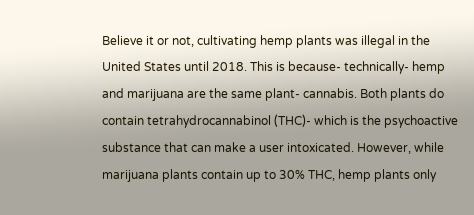Believe it or not, cultivating hemp plants was illegal in the United States until 2018. This is because- technically- hemp and marijuana are the same plant- cannabis. Both plants do contain tetrahydrocannabinol (THC)- which is the psychoactive substance that can make a user intoxicated. However, while marijuana plants contain up to 30% THC, hemp plants only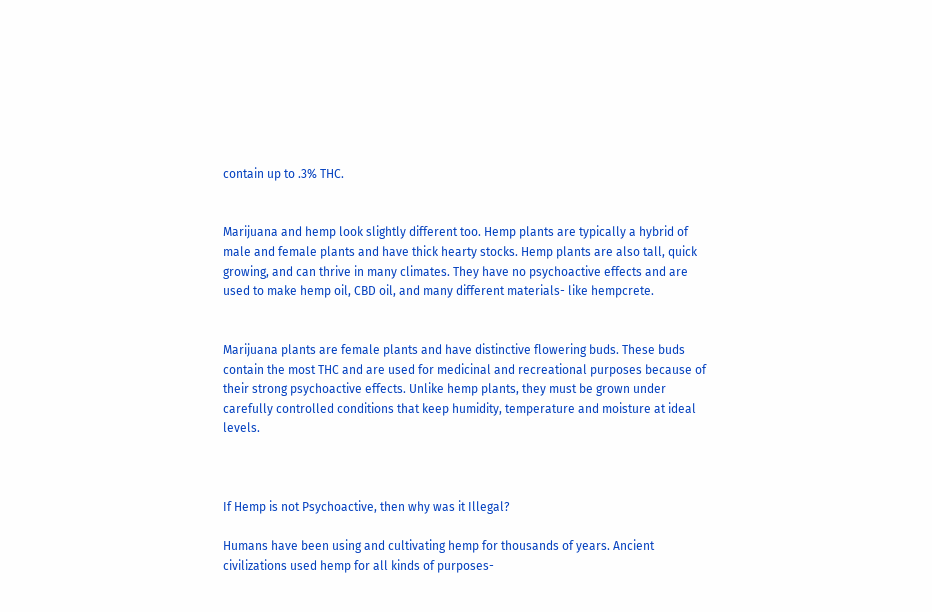contain up to .3% THC.


Marijuana and hemp look slightly different too. Hemp plants are typically a hybrid of male and female plants and have thick hearty stocks. Hemp plants are also tall, quick growing, and can thrive in many climates. They have no psychoactive effects and are used to make hemp oil, CBD oil, and many different materials- like hempcrete.


Marijuana plants are female plants and have distinctive flowering buds. These buds contain the most THC and are used for medicinal and recreational purposes because of their strong psychoactive effects. Unlike hemp plants, they must be grown under carefully controlled conditions that keep humidity, temperature and moisture at ideal levels.



If Hemp is not Psychoactive, then why was it Illegal?

Humans have been using and cultivating hemp for thousands of years. Ancient civilizations used hemp for all kinds of purposes-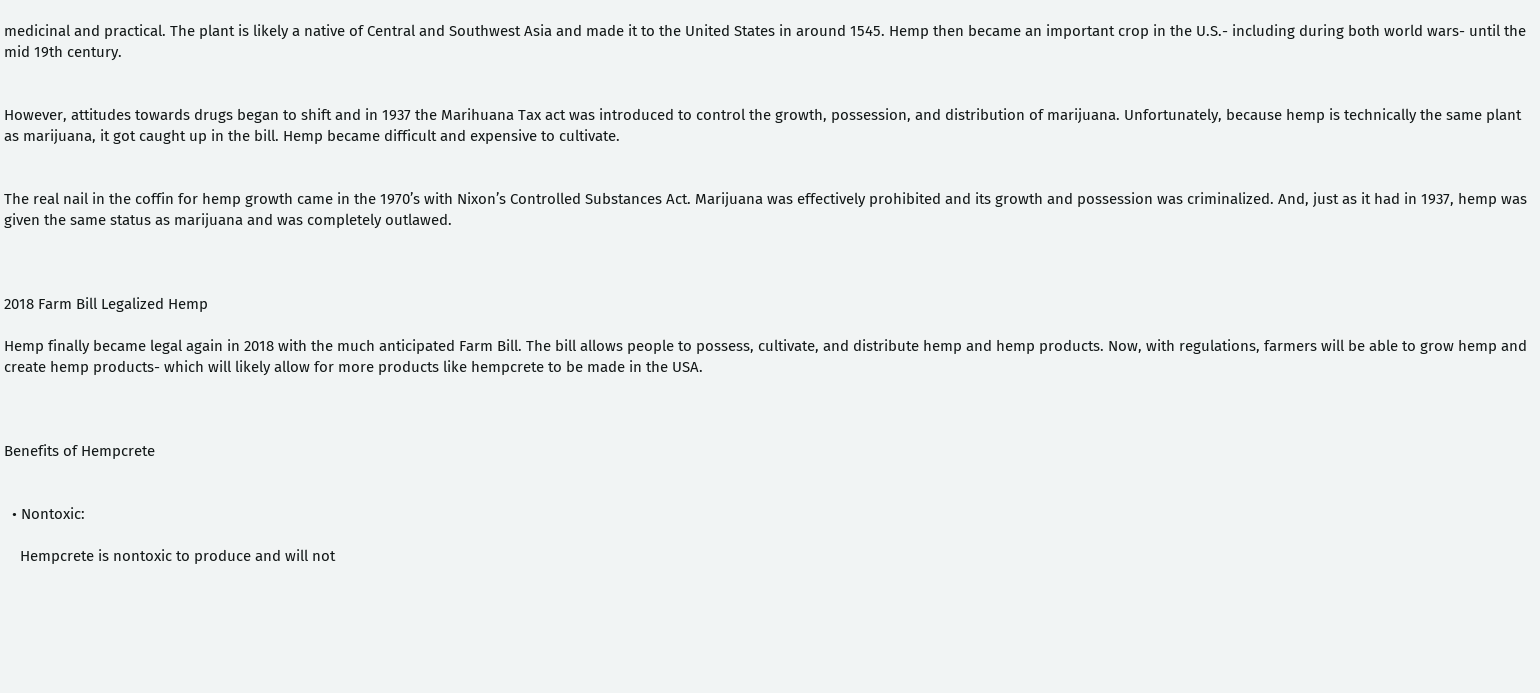medicinal and practical. The plant is likely a native of Central and Southwest Asia and made it to the United States in around 1545. Hemp then became an important crop in the U.S.- including during both world wars- until the mid 19th century.


However, attitudes towards drugs began to shift and in 1937 the Marihuana Tax act was introduced to control the growth, possession, and distribution of marijuana. Unfortunately, because hemp is technically the same plant as marijuana, it got caught up in the bill. Hemp became difficult and expensive to cultivate.


The real nail in the coffin for hemp growth came in the 1970’s with Nixon’s Controlled Substances Act. Marijuana was effectively prohibited and its growth and possession was criminalized. And, just as it had in 1937, hemp was given the same status as marijuana and was completely outlawed.



2018 Farm Bill Legalized Hemp

Hemp finally became legal again in 2018 with the much anticipated Farm Bill. The bill allows people to possess, cultivate, and distribute hemp and hemp products. Now, with regulations, farmers will be able to grow hemp and create hemp products- which will likely allow for more products like hempcrete to be made in the USA.



Benefits of Hempcrete


  • Nontoxic:

    Hempcrete is nontoxic to produce and will not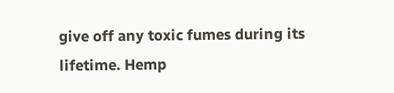give off any toxic fumes during its lifetime. Hemp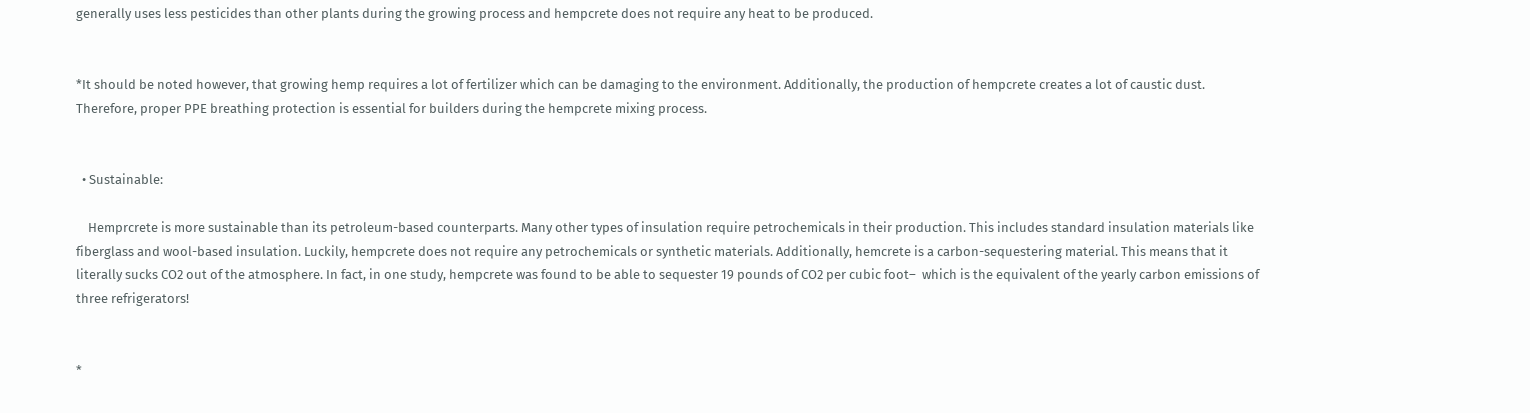generally uses less pesticides than other plants during the growing process and hempcrete does not require any heat to be produced.


*It should be noted however, that growing hemp requires a lot of fertilizer which can be damaging to the environment. Additionally, the production of hempcrete creates a lot of caustic dust. Therefore, proper PPE breathing protection is essential for builders during the hempcrete mixing process.


  • Sustainable:

    Hemprcrete is more sustainable than its petroleum-based counterparts. Many other types of insulation require petrochemicals in their production. This includes standard insulation materials like fiberglass and wool-based insulation. Luckily, hempcrete does not require any petrochemicals or synthetic materials. Additionally, hemcrete is a carbon-sequestering material. This means that it literally sucks CO2 out of the atmosphere. In fact, in one study, hempcrete was found to be able to sequester 19 pounds of CO2 per cubic foot–  which is the equivalent of the yearly carbon emissions of three refrigerators!


*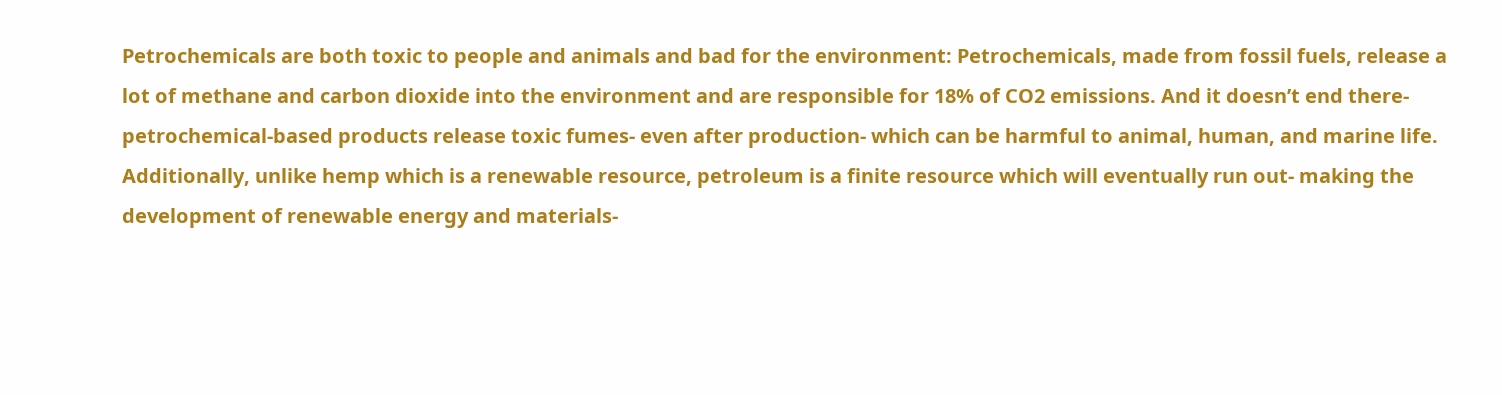Petrochemicals are both toxic to people and animals and bad for the environment: Petrochemicals, made from fossil fuels, release a lot of methane and carbon dioxide into the environment and are responsible for 18% of CO2 emissions. And it doesn’t end there- petrochemical-based products release toxic fumes- even after production- which can be harmful to animal, human, and marine life. Additionally, unlike hemp which is a renewable resource, petroleum is a finite resource which will eventually run out- making the development of renewable energy and materials-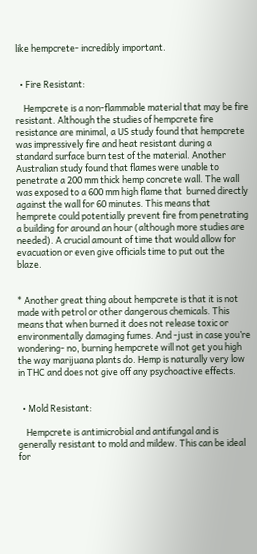like hempcrete- incredibly important.


  • Fire Resistant:

    Hempcrete is a non-flammable material that may be fire resistant. Although the studies of hempcrete fire resistance are minimal, a US study found that hempcrete was impressively fire and heat resistant during a standard surface burn test of the material. Another Australian study found that flames were unable to penetrate a 200 mm thick hemp concrete wall. The wall was exposed to a 600 mm high flame that  burned directly against the wall for 60 minutes. This means that hemprete could potentially prevent fire from penetrating a building for around an hour (although more studies are needed). A crucial amount of time that would allow for evacuation or even give officials time to put out the blaze.


* Another great thing about hempcrete is that it is not made with petrol or other dangerous chemicals. This means that when burned it does not release toxic or environmentally damaging fumes. And -just in case you’re wondering- no, burning hempcrete will not get you high the way marijuana plants do. Hemp is naturally very low in THC and does not give off any psychoactive effects.


  • Mold Resistant:

    Hempcrete is antimicrobial and antifungal and is generally resistant to mold and mildew. This can be ideal for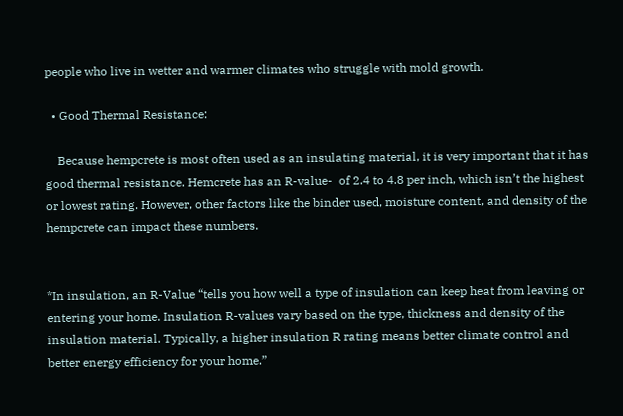people who live in wetter and warmer climates who struggle with mold growth.

  • Good Thermal Resistance:

    Because hempcrete is most often used as an insulating material, it is very important that it has good thermal resistance. Hemcrete has an R-value-  of 2.4 to 4.8 per inch, which isn’t the highest or lowest rating. However, other factors like the binder used, moisture content, and density of the hempcrete can impact these numbers.


*In insulation, an R-Value “tells you how well a type of insulation can keep heat from leaving or entering your home. Insulation R-values vary based on the type, thickness and density of the insulation material. Typically, a higher insulation R rating means better climate control and better energy efficiency for your home.”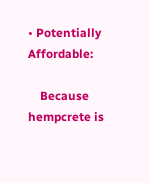• Potentially Affordable:

    Because hempcrete is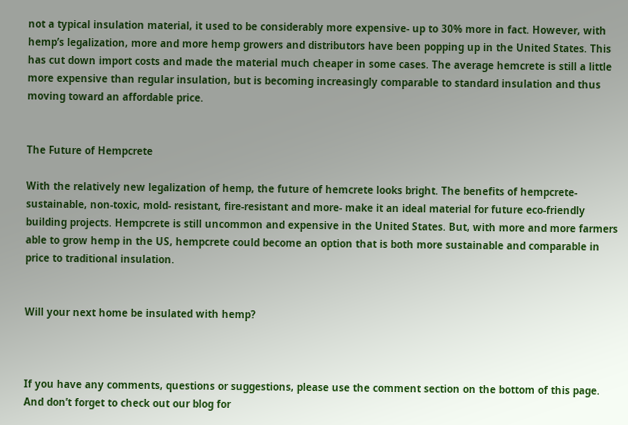not a typical insulation material, it used to be considerably more expensive- up to 30% more in fact. However, with hemp’s legalization, more and more hemp growers and distributors have been popping up in the United States. This has cut down import costs and made the material much cheaper in some cases. The average hemcrete is still a little more expensive than regular insulation, but is becoming increasingly comparable to standard insulation and thus moving toward an affordable price.


The Future of Hempcrete

With the relatively new legalization of hemp, the future of hemcrete looks bright. The benefits of hempcrete- sustainable, non-toxic, mold- resistant, fire-resistant and more- make it an ideal material for future eco-friendly building projects. Hempcrete is still uncommon and expensive in the United States. But, with more and more farmers able to grow hemp in the US, hempcrete could become an option that is both more sustainable and comparable in price to traditional insulation.


Will your next home be insulated with hemp?



If you have any comments, questions or suggestions, please use the comment section on the bottom of this page. And don’t forget to check out our blog for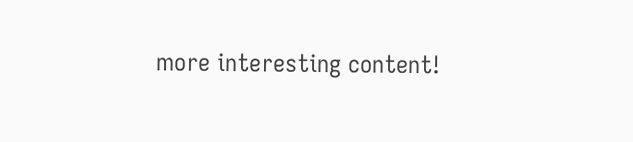more interesting content!